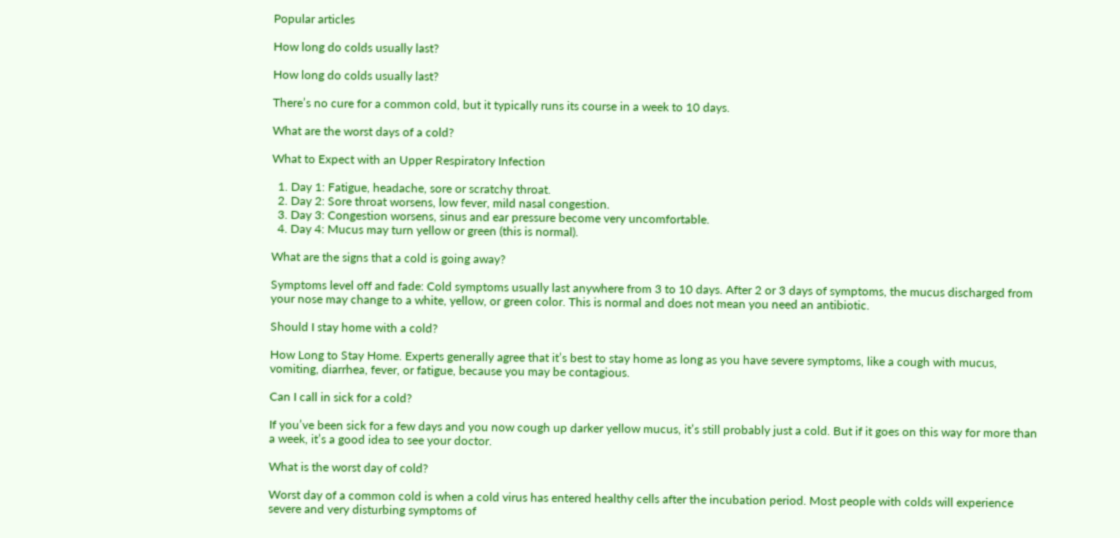Popular articles

How long do colds usually last?

How long do colds usually last?

There’s no cure for a common cold, but it typically runs its course in a week to 10 days.

What are the worst days of a cold?

What to Expect with an Upper Respiratory Infection

  1. Day 1: Fatigue, headache, sore or scratchy throat.
  2. Day 2: Sore throat worsens, low fever, mild nasal congestion.
  3. Day 3: Congestion worsens, sinus and ear pressure become very uncomfortable.
  4. Day 4: Mucus may turn yellow or green (this is normal).

What are the signs that a cold is going away?

Symptoms level off and fade: Cold symptoms usually last anywhere from 3 to 10 days. After 2 or 3 days of symptoms, the mucus discharged from your nose may change to a white, yellow, or green color. This is normal and does not mean you need an antibiotic.

Should I stay home with a cold?

How Long to Stay Home. Experts generally agree that it’s best to stay home as long as you have severe symptoms, like a cough with mucus, vomiting, diarrhea, fever, or fatigue, because you may be contagious.

Can I call in sick for a cold?

If you’ve been sick for a few days and you now cough up darker yellow mucus, it’s still probably just a cold. But if it goes on this way for more than a week, it’s a good idea to see your doctor.

What is the worst day of cold?

Worst day of a common cold is when a cold virus has entered healthy cells after the incubation period. Most people with colds will experience severe and very disturbing symptoms of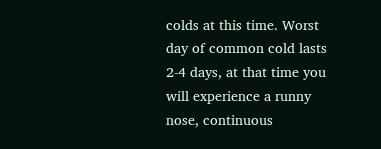colds at this time. Worst day of common cold lasts 2-4 days, at that time you will experience a runny nose, continuous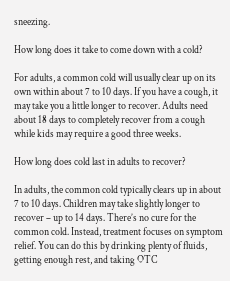sneezing.

How long does it take to come down with a cold?

For adults, a common cold will usually clear up on its own within about 7 to 10 days. If you have a cough, it may take you a little longer to recover. Adults need about 18 days to completely recover from a cough while kids may require a good three weeks.

How long does cold last in adults to recover?

In adults, the common cold typically clears up in about 7 to 10 days. Children may take slightly longer to recover – up to 14 days. There’s no cure for the common cold. Instead, treatment focuses on symptom relief. You can do this by drinking plenty of fluids, getting enough rest, and taking OTC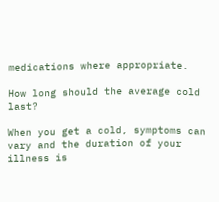medications where appropriate.

How long should the average cold last?

When you get a cold, symptoms can vary and the duration of your illness is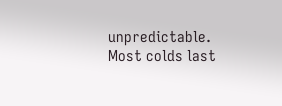unpredictable. Most colds last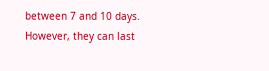between 7 and 10 days. However, they can last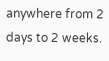anywhere from 2 days to 2 weeks.